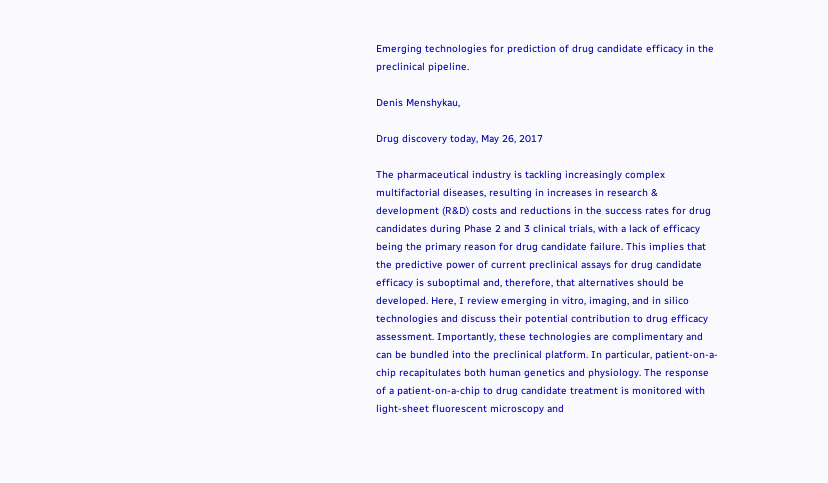Emerging technologies for prediction of drug candidate efficacy in the preclinical pipeline.

Denis Menshykau,

Drug discovery today, May 26, 2017

The pharmaceutical industry is tackling increasingly complex multifactorial diseases, resulting in increases in research & development (R&D) costs and reductions in the success rates for drug candidates during Phase 2 and 3 clinical trials, with a lack of efficacy being the primary reason for drug candidate failure. This implies that the predictive power of current preclinical assays for drug candidate efficacy is suboptimal and, therefore, that alternatives should be developed. Here, I review emerging in vitro, imaging, and in silico technologies and discuss their potential contribution to drug efficacy assessment. Importantly, these technologies are complimentary and can be bundled into the preclinical platform. In particular, patient-on-a-chip recapitulates both human genetics and physiology. The response of a patient-on-a-chip to drug candidate treatment is monitored with light-sheet fluorescent microscopy and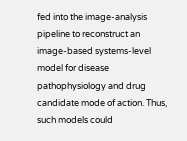fed into the image-analysis pipeline to reconstruct an image-based systems-level model for disease pathophysiology and drug candidate mode of action. Thus, such models could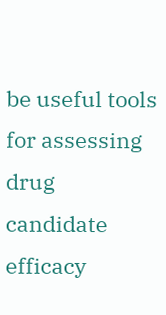be useful tools for assessing drug candidate efficacy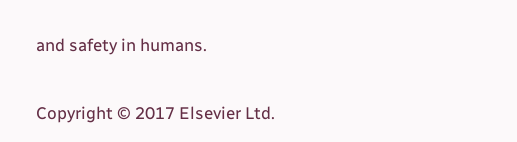and safety in humans.

Copyright © 2017 Elsevier Ltd.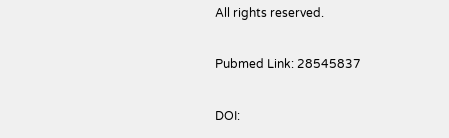All rights reserved.

Pubmed Link: 28545837

DOI: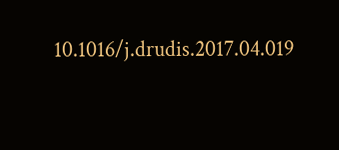10.1016/j.drudis.2017.04.019